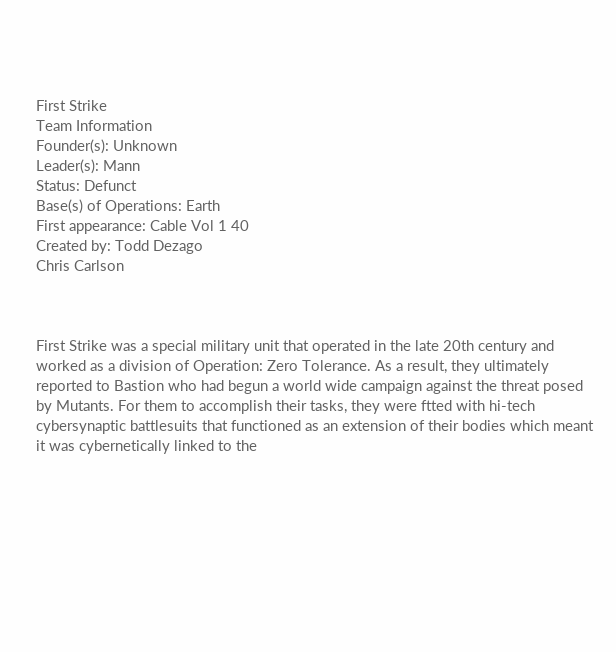First Strike
Team Information
Founder(s): Unknown
Leader(s): Mann
Status: Defunct
Base(s) of Operations: Earth
First appearance: Cable Vol 1 40
Created by: Todd Dezago
Chris Carlson



First Strike was a special military unit that operated in the late 20th century and worked as a division of Operation: Zero Tolerance. As a result, they ultimately reported to Bastion who had begun a world wide campaign against the threat posed by Mutants. For them to accomplish their tasks, they were ftted with hi-tech cybersynaptic battlesuits that functioned as an extension of their bodies which meant it was cybernetically linked to the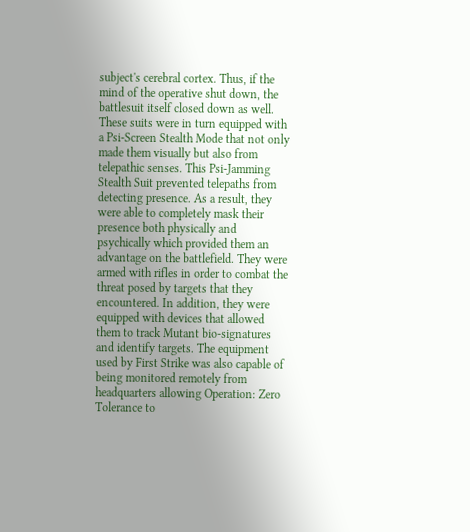subject's cerebral cortex. Thus, if the mind of the operative shut down, the battlesuit itself closed down as well. These suits were in turn equipped with a Psi-Screen Stealth Mode that not only made them visually but also from telepathic senses. This Psi-Jamming Stealth Suit prevented telepaths from detecting presence. As a result, they were able to completely mask their presence both physically and psychically which provided them an advantage on the battlefield. They were armed with rifles in order to combat the threat posed by targets that they encountered. In addition, they were equipped with devices that allowed them to track Mutant bio-signatures and identify targets. The equipment used by First Strike was also capable of being monitored remotely from headquarters allowing Operation: Zero Tolerance to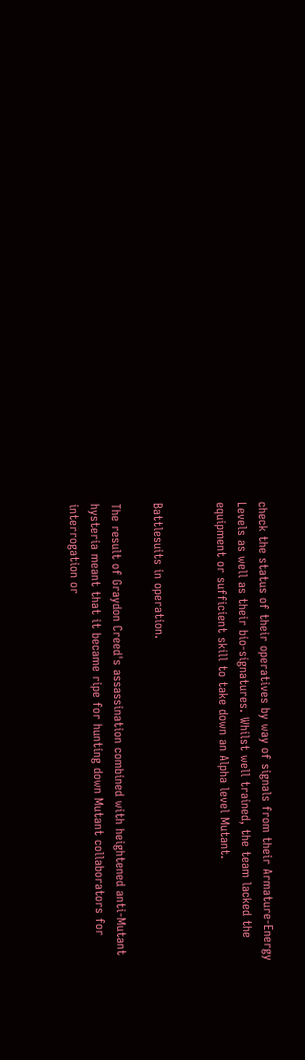check the status of their operatives by way of signals from their Armature-Energy Levels as well as their bio-signatures. Whilst well trained, the team lacked the equipment or sufficient skill to take down an Alpha level Mutant.


Battlesuits in operation.

The result of Graydon Creed's assassination combined with heightened anti-Mutant hysteria meant that it became ripe for hunting down Mutant collaborators for interrogation or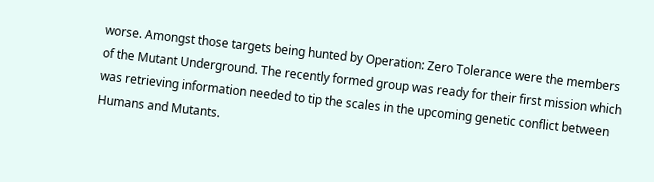worse. Amongst those targets being hunted by Operation: Zero Tolerance were the members of the Mutant Underground. The recently formed group was ready for their first mission which was retrieving information needed to tip the scales in the upcoming genetic conflict between Humans and Mutants.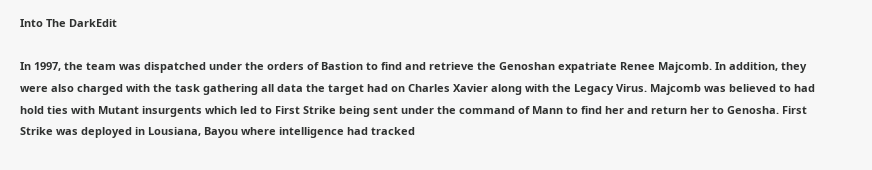Into The DarkEdit

In 1997, the team was dispatched under the orders of Bastion to find and retrieve the Genoshan expatriate Renee Majcomb. In addition, they were also charged with the task gathering all data the target had on Charles Xavier along with the Legacy Virus. Majcomb was believed to had hold ties with Mutant insurgents which led to First Strike being sent under the command of Mann to find her and return her to Genosha. First Strike was deployed in Lousiana, Bayou where intelligence had tracked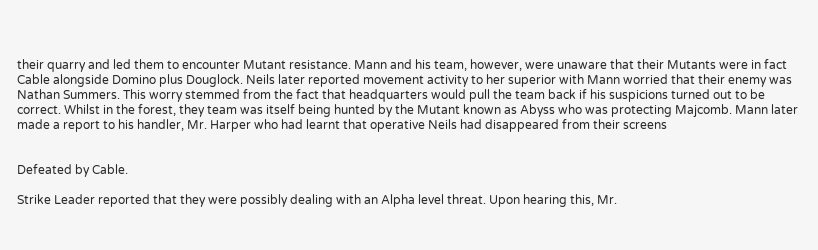their quarry and led them to encounter Mutant resistance. Mann and his team, however, were unaware that their Mutants were in fact Cable alongside Domino plus Douglock. Neils later reported movement activity to her superior with Mann worried that their enemy was Nathan Summers. This worry stemmed from the fact that headquarters would pull the team back if his suspicions turned out to be correct. Whilst in the forest, they team was itself being hunted by the Mutant known as Abyss who was protecting Majcomb. Mann later made a report to his handler, Mr. Harper who had learnt that operative Neils had disappeared from their screens


Defeated by Cable.

Strike Leader reported that they were possibly dealing with an Alpha level threat. Upon hearing this, Mr.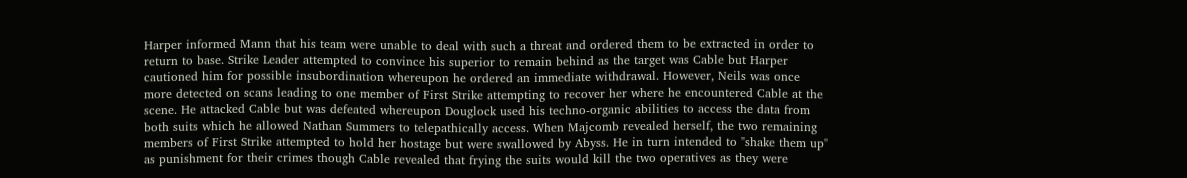Harper informed Mann that his team were unable to deal with such a threat and ordered them to be extracted in order to return to base. Strike Leader attempted to convince his superior to remain behind as the target was Cable but Harper cautioned him for possible insubordination whereupon he ordered an immediate withdrawal. However, Neils was once more detected on scans leading to one member of First Strike attempting to recover her where he encountered Cable at the scene. He attacked Cable but was defeated whereupon Douglock used his techno-organic abilities to access the data from both suits which he allowed Nathan Summers to telepathically access. When Majcomb revealed herself, the two remaining members of First Strike attempted to hold her hostage but were swallowed by Abyss. He in turn intended to "shake them up" as punishment for their crimes though Cable revealed that frying the suits would kill the two operatives as they were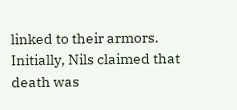linked to their armors. Initially, Nils claimed that death was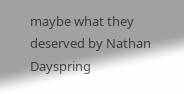maybe what they deserved by Nathan Dayspring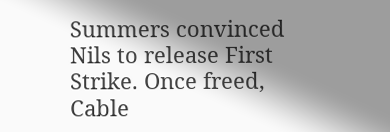Summers convinced Nils to release First Strike. Once freed, Cable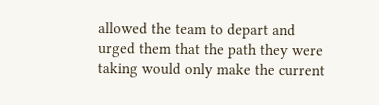allowed the team to depart and urged them that the path they were taking would only make the current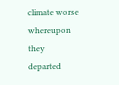climate worse whereupon they departed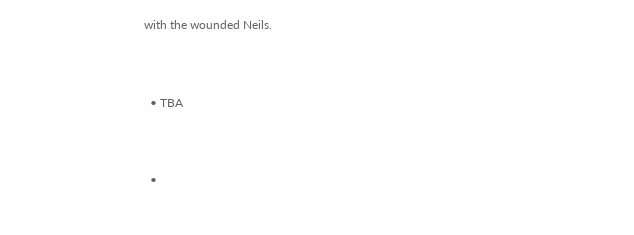with the wounded Neils.




  • TBA




  •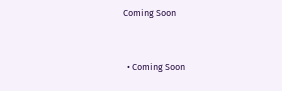Coming Soon


  • Coming Soon